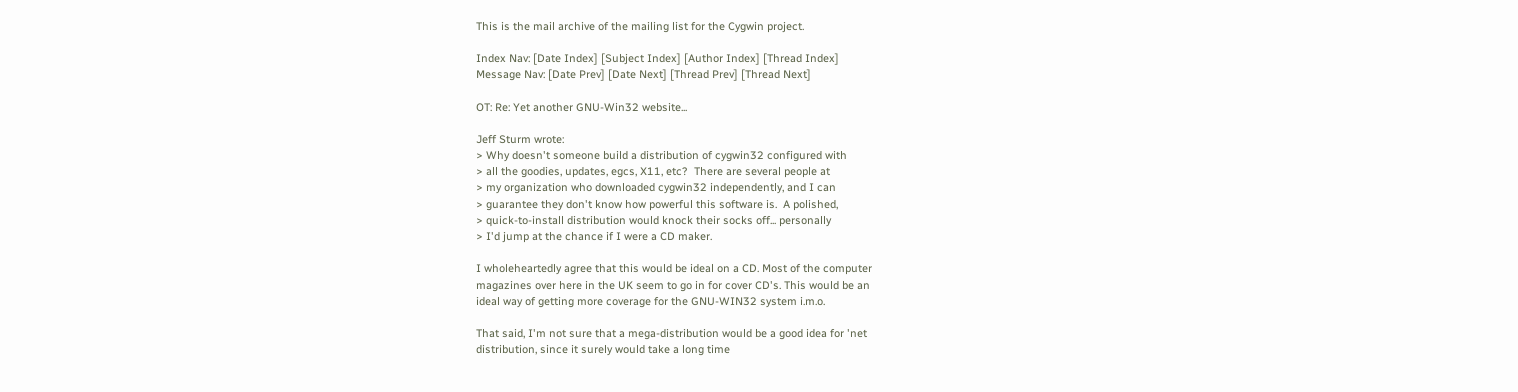This is the mail archive of the mailing list for the Cygwin project.

Index Nav: [Date Index] [Subject Index] [Author Index] [Thread Index]
Message Nav: [Date Prev] [Date Next] [Thread Prev] [Thread Next]

OT: Re: Yet another GNU-Win32 website...

Jeff Sturm wrote:
> Why doesn't someone build a distribution of cygwin32 configured with
> all the goodies, updates, egcs, X11, etc?  There are several people at
> my organization who downloaded cygwin32 independently, and I can
> guarantee they don't know how powerful this software is.  A polished,
> quick-to-install distribution would knock their socks off... personally
> I'd jump at the chance if I were a CD maker.

I wholeheartedly agree that this would be ideal on a CD. Most of the computer
magazines over here in the UK seem to go in for cover CD's. This would be an
ideal way of getting more coverage for the GNU-WIN32 system i.m.o.

That said, I'm not sure that a mega-distribution would be a good idea for 'net
distribution, since it surely would take a long time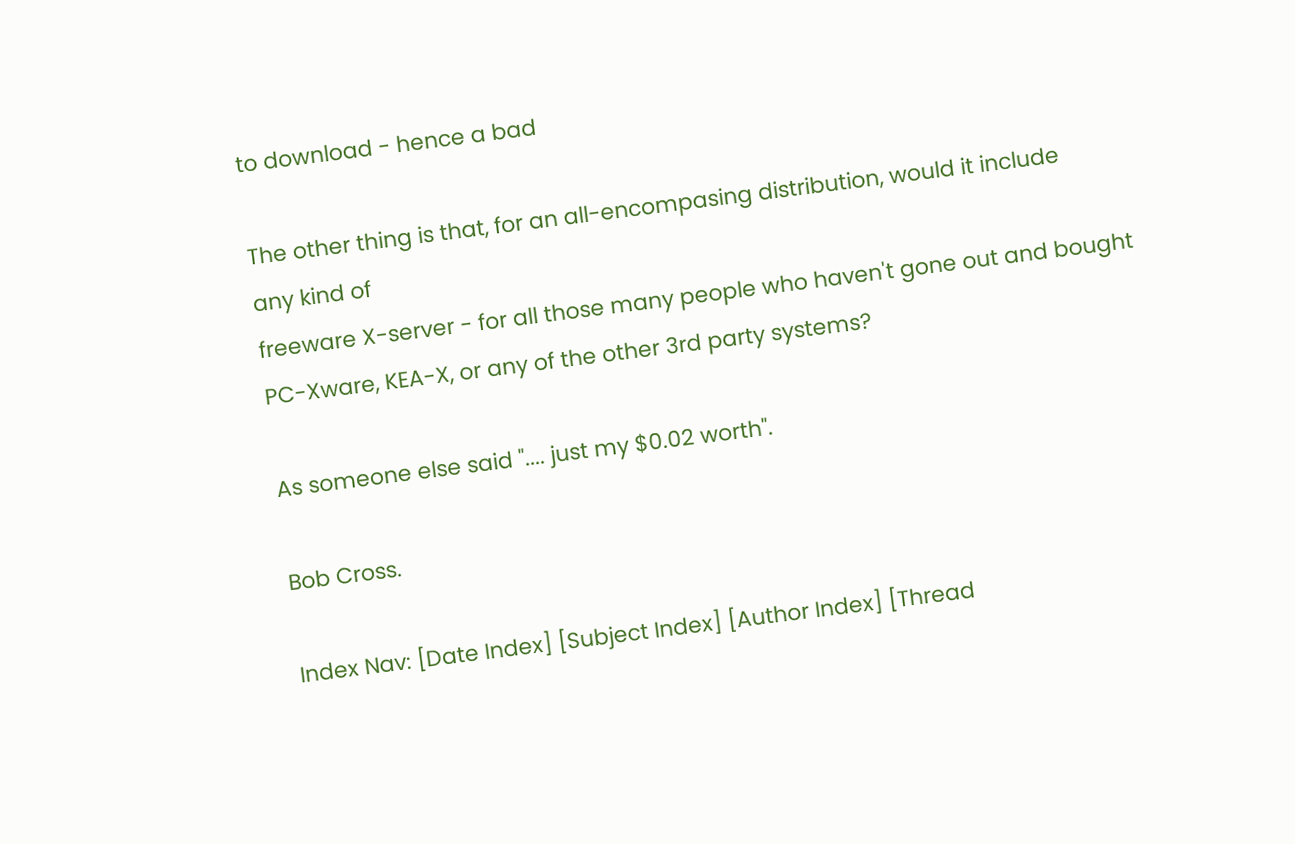to download - hence a bad

The other thing is that, for an all-encompasing distribution, would it include
any kind of
freeware X-server - for all those many people who haven't gone out and bought
PC-Xware, KEA-X, or any of the other 3rd party systems?

As someone else said ".... just my $0.02 worth".

Bob Cross.

Index Nav: [Date Index] [Subject Index] [Author Index] [Thread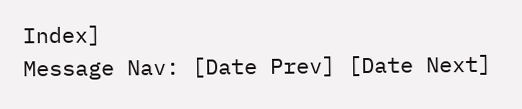Index]
Message Nav: [Date Prev] [Date Next]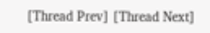[Thread Prev] [Thread Next]